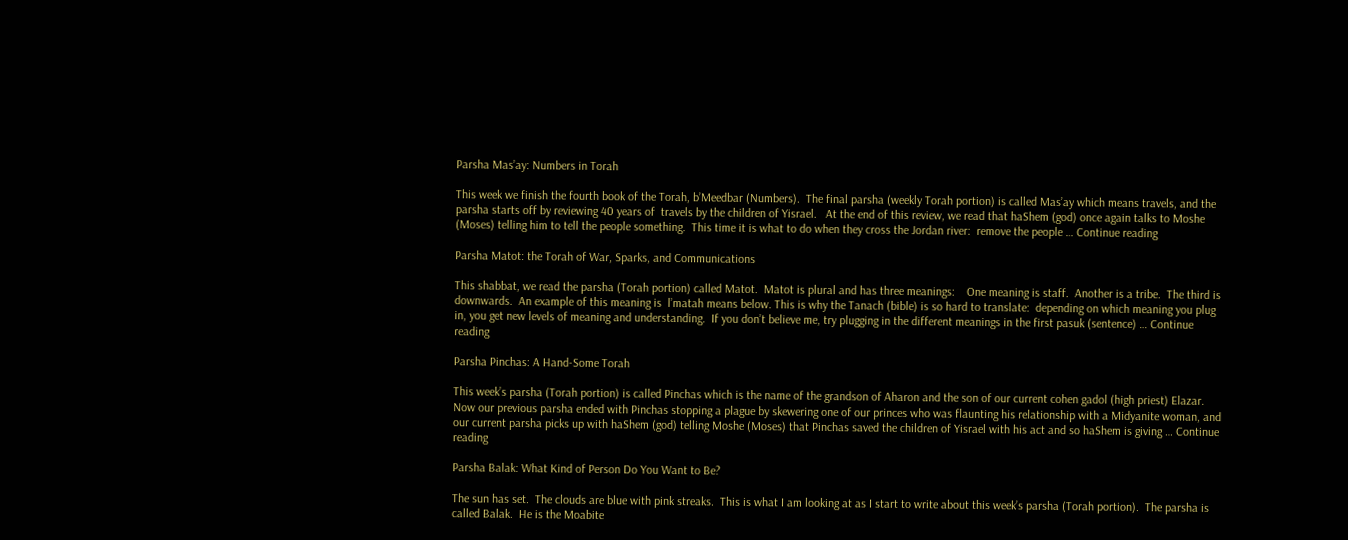Parsha Mas’ay: Numbers in Torah

This week we finish the fourth book of the Torah, b’Meedbar (Numbers).  The final parsha (weekly Torah portion) is called Mas’ay which means travels, and the parsha starts off by reviewing 40 years of  travels by the children of Yisrael.   At the end of this review, we read that haShem (god) once again talks to Moshe (Moses) telling him to tell the people something.  This time it is what to do when they cross the Jordan river:  remove the people … Continue reading

Parsha Matot: the Torah of War, Sparks, and Communications

This shabbat, we read the parsha (Torah portion) called Matot.  Matot is plural and has three meanings:    One meaning is staff.  Another is a tribe.  The third is downwards.  An example of this meaning is  l’matah means below. This is why the Tanach (bible) is so hard to translate:  depending on which meaning you plug in, you get new levels of meaning and understanding.  If you don’t believe me, try plugging in the different meanings in the first pasuk (sentence) … Continue reading

Parsha Pinchas: A Hand-Some Torah

This week’s parsha (Torah portion) is called Pinchas which is the name of the grandson of Aharon and the son of our current cohen gadol (high priest) Elazar.  Now our previous parsha ended with Pinchas stopping a plague by skewering one of our princes who was flaunting his relationship with a Midyanite woman, and our current parsha picks up with haShem (god) telling Moshe (Moses) that Pinchas saved the children of Yisrael with his act and so haShem is giving … Continue reading

Parsha Balak: What Kind of Person Do You Want to Be?

The sun has set.  The clouds are blue with pink streaks.  This is what I am looking at as I start to write about this week’s parsha (Torah portion).  The parsha is called Balak.  He is the Moabite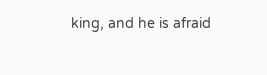king, and he is afraid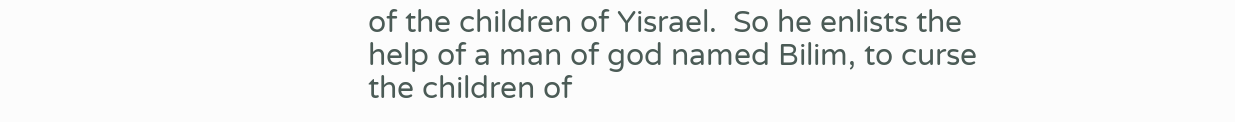of the children of Yisrael.  So he enlists the help of a man of god named Bilim, to curse the children of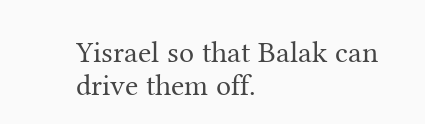Yisrael so that Balak can drive them off.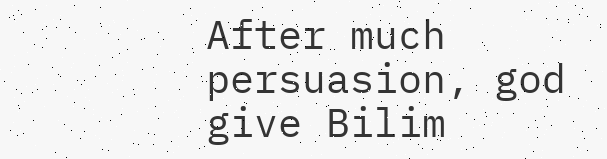After much persuasion, god give Bilim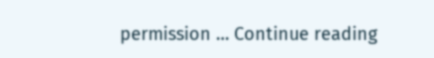permission … Continue reading